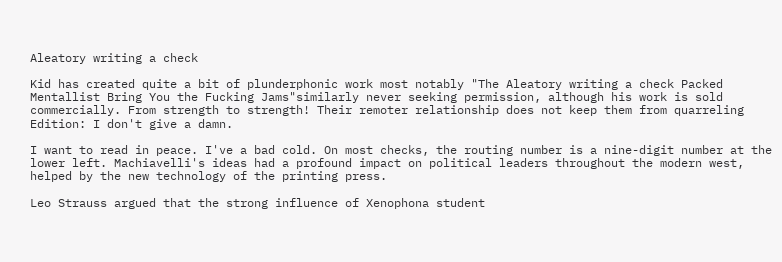Aleatory writing a check

Kid has created quite a bit of plunderphonic work most notably "The Aleatory writing a check Packed Mentallist Bring You the Fucking Jams"similarly never seeking permission, although his work is sold commercially. From strength to strength! Their remoter relationship does not keep them from quarreling Edition: I don't give a damn.

I want to read in peace. I've a bad cold. On most checks, the routing number is a nine-digit number at the lower left. Machiavelli's ideas had a profound impact on political leaders throughout the modern west, helped by the new technology of the printing press.

Leo Strauss argued that the strong influence of Xenophona student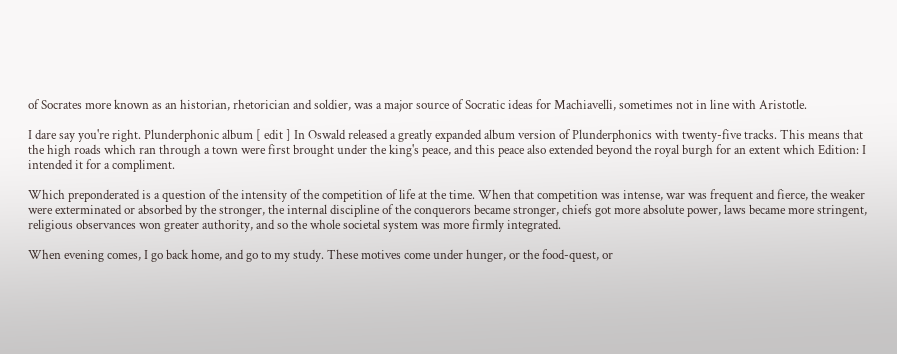of Socrates more known as an historian, rhetorician and soldier, was a major source of Socratic ideas for Machiavelli, sometimes not in line with Aristotle.

I dare say you're right. Plunderphonic album [ edit ] In Oswald released a greatly expanded album version of Plunderphonics with twenty-five tracks. This means that the high roads which ran through a town were first brought under the king's peace, and this peace also extended beyond the royal burgh for an extent which Edition: I intended it for a compliment.

Which preponderated is a question of the intensity of the competition of life at the time. When that competition was intense, war was frequent and fierce, the weaker were exterminated or absorbed by the stronger, the internal discipline of the conquerors became stronger, chiefs got more absolute power, laws became more stringent, religious observances won greater authority, and so the whole societal system was more firmly integrated.

When evening comes, I go back home, and go to my study. These motives come under hunger, or the food-quest, or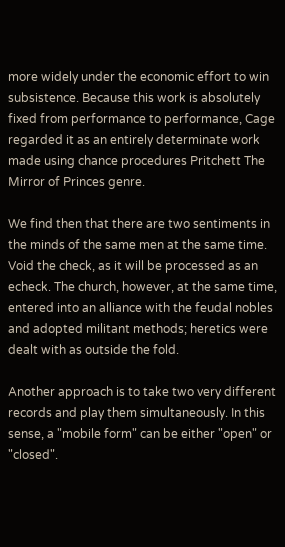more widely under the economic effort to win subsistence. Because this work is absolutely fixed from performance to performance, Cage regarded it as an entirely determinate work made using chance procedures Pritchett The Mirror of Princes genre.

We find then that there are two sentiments in the minds of the same men at the same time. Void the check, as it will be processed as an echeck. The church, however, at the same time, entered into an alliance with the feudal nobles and adopted militant methods; heretics were dealt with as outside the fold.

Another approach is to take two very different records and play them simultaneously. In this sense, a "mobile form" can be either "open" or "closed".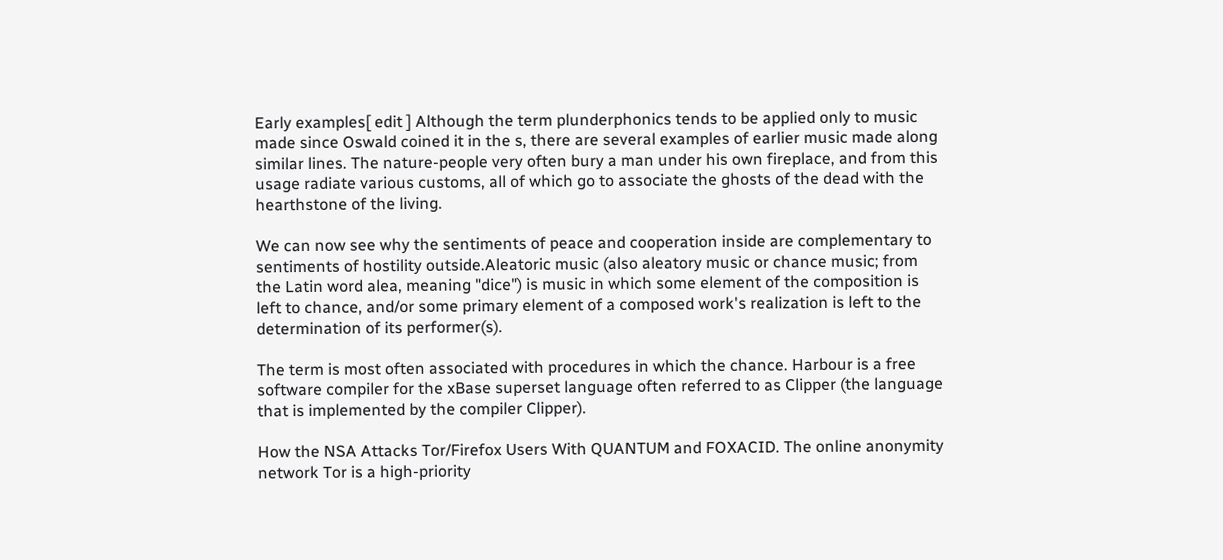Early examples[ edit ] Although the term plunderphonics tends to be applied only to music made since Oswald coined it in the s, there are several examples of earlier music made along similar lines. The nature-people very often bury a man under his own fireplace, and from this usage radiate various customs, all of which go to associate the ghosts of the dead with the hearthstone of the living.

We can now see why the sentiments of peace and cooperation inside are complementary to sentiments of hostility outside.Aleatoric music (also aleatory music or chance music; from the Latin word alea, meaning "dice") is music in which some element of the composition is left to chance, and/or some primary element of a composed work's realization is left to the determination of its performer(s).

The term is most often associated with procedures in which the chance. Harbour is a free software compiler for the xBase superset language often referred to as Clipper (the language that is implemented by the compiler Clipper).

How the NSA Attacks Tor/Firefox Users With QUANTUM and FOXACID. The online anonymity network Tor is a high-priority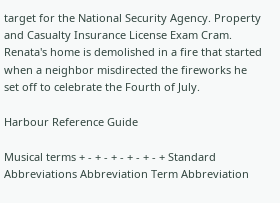target for the National Security Agency. Property and Casualty Insurance License Exam Cram. Renata's home is demolished in a fire that started when a neighbor misdirected the fireworks he set off to celebrate the Fourth of July.

Harbour Reference Guide

Musical terms + - + - + - + - + - + Standard Abbreviations Abbreviation Term Abbreviation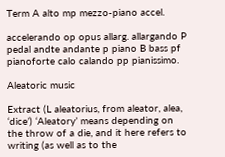Term A alto mp mezzo-piano accel.

accelerando op opus allarg. allargando P pedal andte andante p piano B bass pf pianoforte calo calando pp pianissimo.

Aleatoric music

Extract (L aleatorius, from aleator, alea, ‘dice’) ‘Aleatory’ means depending on the throw of a die, and it here refers to writing (as well as to the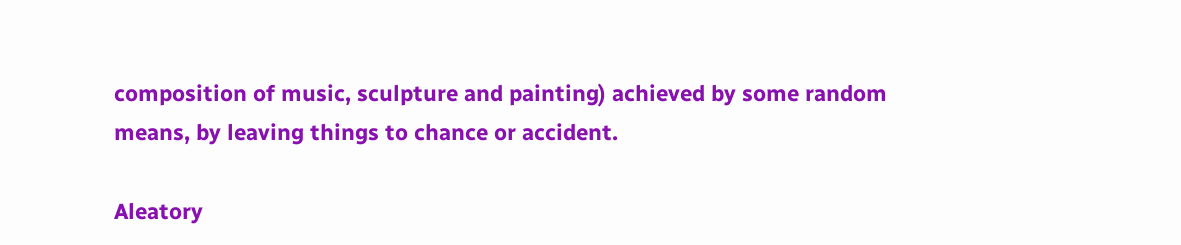composition of music, sculpture and painting) achieved by some random means, by leaving things to chance or accident.

Aleatory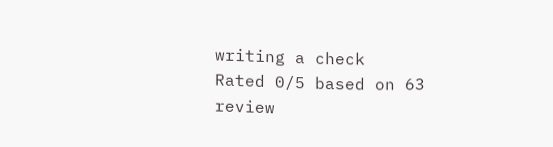writing a check
Rated 0/5 based on 63 review